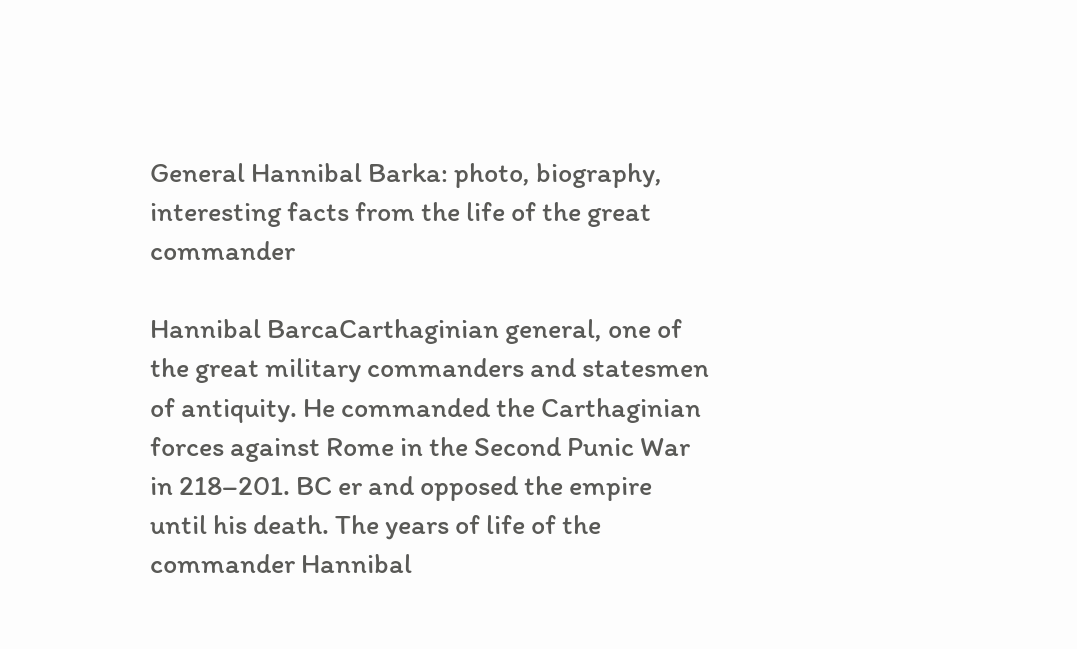General Hannibal Barka: photo, biography, interesting facts from the life of the great commander

Hannibal BarcaCarthaginian general, one of the great military commanders and statesmen of antiquity. He commanded the Carthaginian forces against Rome in the Second Punic War in 218–201. BC er and opposed the empire until his death. The years of life of the commander Hannibal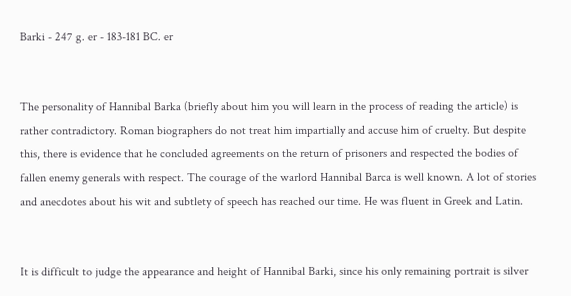Barki - 247 g. er - 183-181 BC. er


The personality of Hannibal Barka (briefly about him you will learn in the process of reading the article) is rather contradictory. Roman biographers do not treat him impartially and accuse him of cruelty. But despite this, there is evidence that he concluded agreements on the return of prisoners and respected the bodies of fallen enemy generals with respect. The courage of the warlord Hannibal Barca is well known. A lot of stories and anecdotes about his wit and subtlety of speech has reached our time. He was fluent in Greek and Latin.


It is difficult to judge the appearance and height of Hannibal Barki, since his only remaining portrait is silver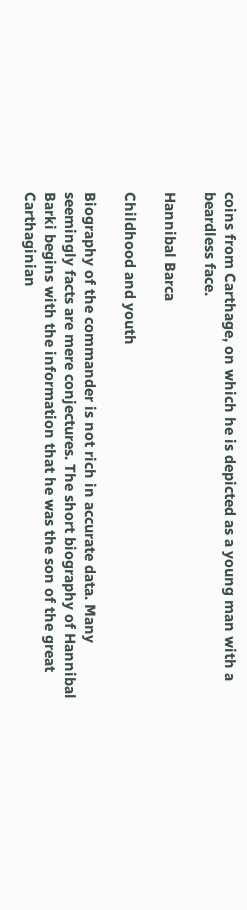coins from Carthage, on which he is depicted as a young man with a beardless face.

Hannibal Barca

Childhood and youth

Biography of the commander is not rich in accurate data. Many seemingly facts are mere conjectures. The short biography of Hannibal Barki begins with the information that he was the son of the great Carthaginian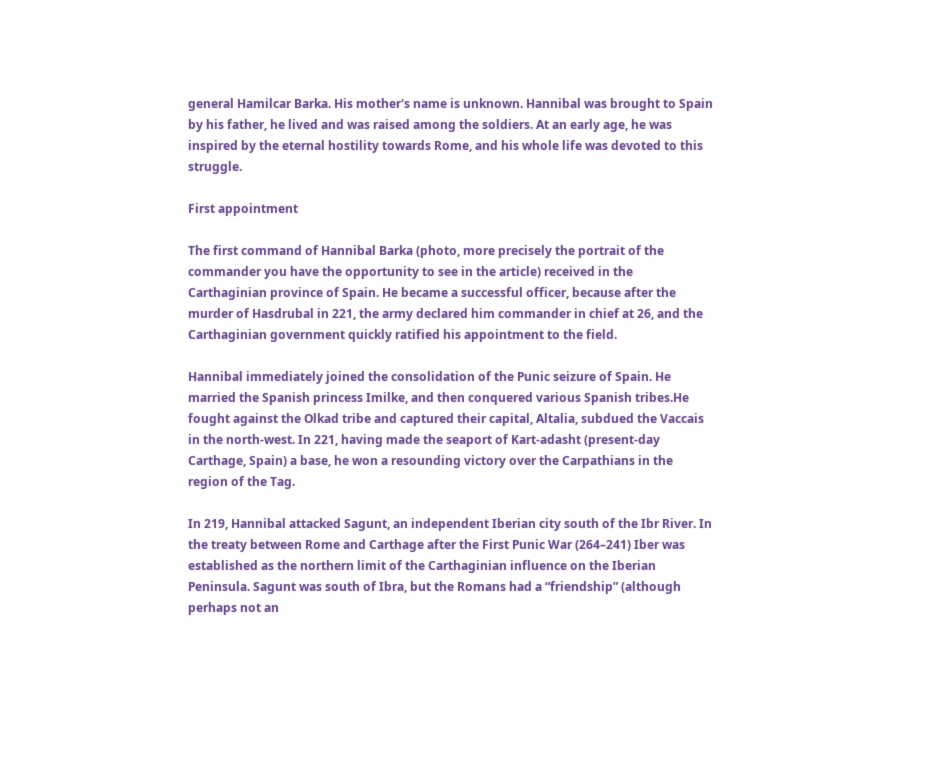general Hamilcar Barka. His mother's name is unknown. Hannibal was brought to Spain by his father, he lived and was raised among the soldiers. At an early age, he was inspired by the eternal hostility towards Rome, and his whole life was devoted to this struggle.

First appointment

The first command of Hannibal Barka (photo, more precisely the portrait of the commander you have the opportunity to see in the article) received in the Carthaginian province of Spain. He became a successful officer, because after the murder of Hasdrubal in 221, the army declared him commander in chief at 26, and the Carthaginian government quickly ratified his appointment to the field.

Hannibal immediately joined the consolidation of the Punic seizure of Spain. He married the Spanish princess Imilke, and then conquered various Spanish tribes.He fought against the Olkad tribe and captured their capital, Altalia, subdued the Vaccais in the north-west. In 221, having made the seaport of Kart-adasht (present-day Carthage, Spain) a base, he won a resounding victory over the Carpathians in the region of the Tag.

In 219, Hannibal attacked Sagunt, an independent Iberian city south of the Ibr River. In the treaty between Rome and Carthage after the First Punic War (264–241) Iber was established as the northern limit of the Carthaginian influence on the Iberian Peninsula. Sagunt was south of Ibra, but the Romans had a “friendship” (although perhaps not an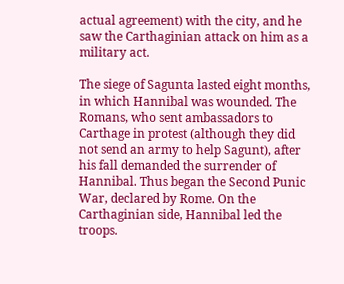actual agreement) with the city, and he saw the Carthaginian attack on him as a military act.

The siege of Sagunta lasted eight months, in which Hannibal was wounded. The Romans, who sent ambassadors to Carthage in protest (although they did not send an army to help Sagunt), after his fall demanded the surrender of Hannibal. Thus began the Second Punic War, declared by Rome. On the Carthaginian side, Hannibal led the troops.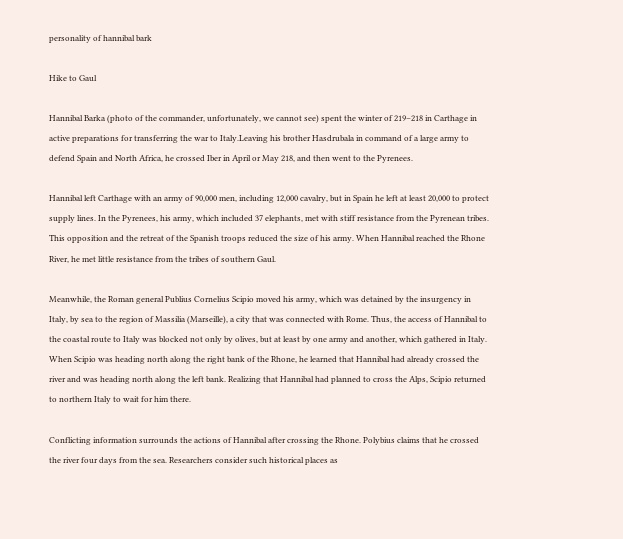personality of hannibal bark

Hike to Gaul

Hannibal Barka (photo of the commander, unfortunately, we cannot see) spent the winter of 219–218 in Carthage in active preparations for transferring the war to Italy.Leaving his brother Hasdrubala in command of a large army to defend Spain and North Africa, he crossed Iber in April or May 218, and then went to the Pyrenees.

Hannibal left Carthage with an army of 90,000 men, including 12,000 cavalry, but in Spain he left at least 20,000 to protect supply lines. In the Pyrenees, his army, which included 37 elephants, met with stiff resistance from the Pyrenean tribes. This opposition and the retreat of the Spanish troops reduced the size of his army. When Hannibal reached the Rhone River, he met little resistance from the tribes of southern Gaul.

Meanwhile, the Roman general Publius Cornelius Scipio moved his army, which was detained by the insurgency in Italy, by sea to the region of Massilia (Marseille), a city that was connected with Rome. Thus, the access of Hannibal to the coastal route to Italy was blocked not only by olives, but at least by one army and another, which gathered in Italy. When Scipio was heading north along the right bank of the Rhone, he learned that Hannibal had already crossed the river and was heading north along the left bank. Realizing that Hannibal had planned to cross the Alps, Scipio returned to northern Italy to wait for him there.

Conflicting information surrounds the actions of Hannibal after crossing the Rhone. Polybius claims that he crossed the river four days from the sea. Researchers consider such historical places as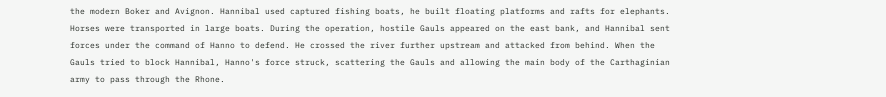the modern Boker and Avignon. Hannibal used captured fishing boats, he built floating platforms and rafts for elephants. Horses were transported in large boats. During the operation, hostile Gauls appeared on the east bank, and Hannibal sent forces under the command of Hanno to defend. He crossed the river further upstream and attacked from behind. When the Gauls tried to block Hannibal, Hanno's force struck, scattering the Gauls and allowing the main body of the Carthaginian army to pass through the Rhone.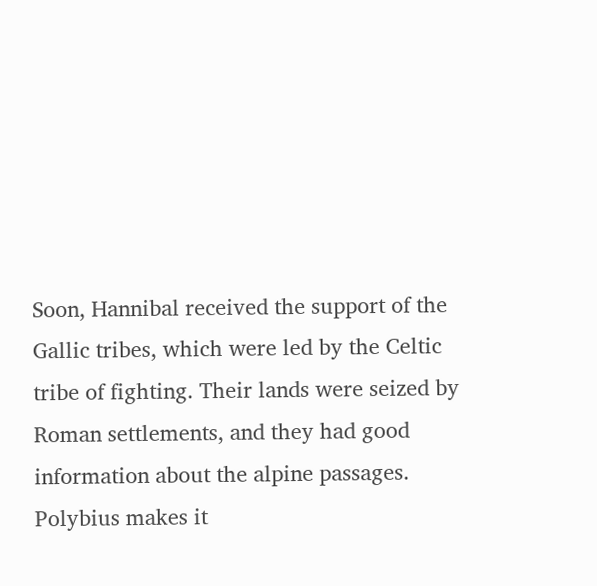Soon, Hannibal received the support of the Gallic tribes, which were led by the Celtic tribe of fighting. Their lands were seized by Roman settlements, and they had good information about the alpine passages. Polybius makes it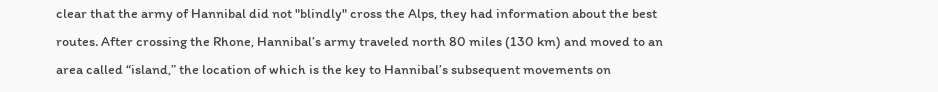clear that the army of Hannibal did not "blindly" cross the Alps, they had information about the best routes. After crossing the Rhone, Hannibal’s army traveled north 80 miles (130 km) and moved to an area called “island,” the location of which is the key to Hannibal’s subsequent movements on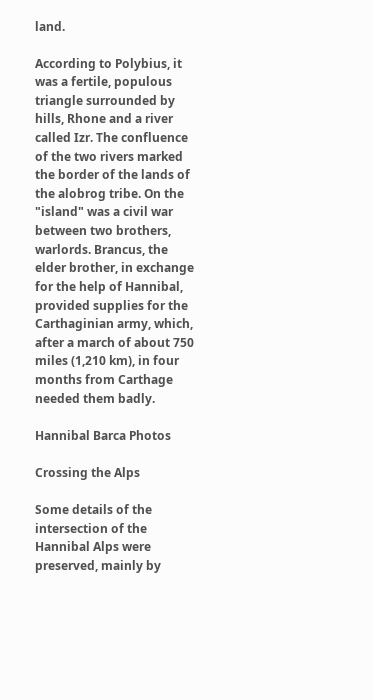land.

According to Polybius, it was a fertile, populous triangle surrounded by hills, Rhone and a river called Izr. The confluence of the two rivers marked the border of the lands of the alobrog tribe. On the "island" was a civil war between two brothers, warlords. Brancus, the elder brother, in exchange for the help of Hannibal, provided supplies for the Carthaginian army, which, after a march of about 750 miles (1,210 km), in four months from Carthage needed them badly.

Hannibal Barca Photos

Crossing the Alps

Some details of the intersection of the Hannibal Alps were preserved, mainly by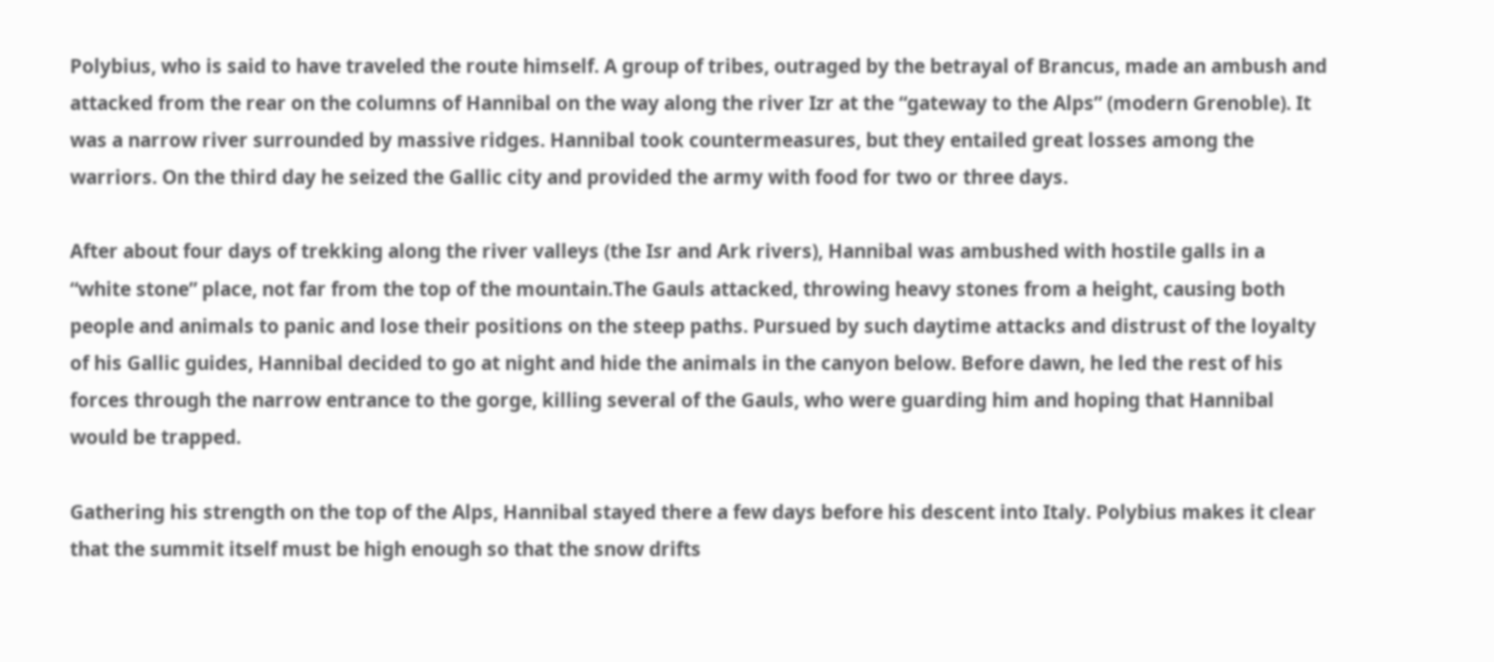Polybius, who is said to have traveled the route himself. A group of tribes, outraged by the betrayal of Brancus, made an ambush and attacked from the rear on the columns of Hannibal on the way along the river Izr at the “gateway to the Alps” (modern Grenoble). It was a narrow river surrounded by massive ridges. Hannibal took countermeasures, but they entailed great losses among the warriors. On the third day he seized the Gallic city and provided the army with food for two or three days.

After about four days of trekking along the river valleys (the Isr and Ark rivers), Hannibal was ambushed with hostile galls in a “white stone” place, not far from the top of the mountain.The Gauls attacked, throwing heavy stones from a height, causing both people and animals to panic and lose their positions on the steep paths. Pursued by such daytime attacks and distrust of the loyalty of his Gallic guides, Hannibal decided to go at night and hide the animals in the canyon below. Before dawn, he led the rest of his forces through the narrow entrance to the gorge, killing several of the Gauls, who were guarding him and hoping that Hannibal would be trapped.

Gathering his strength on the top of the Alps, Hannibal stayed there a few days before his descent into Italy. Polybius makes it clear that the summit itself must be high enough so that the snow drifts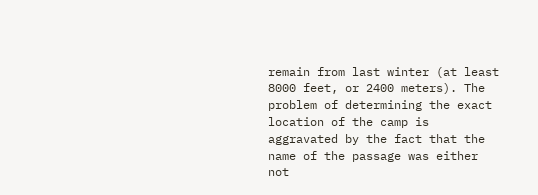remain from last winter (at least 8000 feet, or 2400 meters). The problem of determining the exact location of the camp is aggravated by the fact that the name of the passage was either not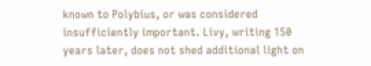known to Polybius, or was considered insufficiently important. Livy, writing 150 years later, does not shed additional light on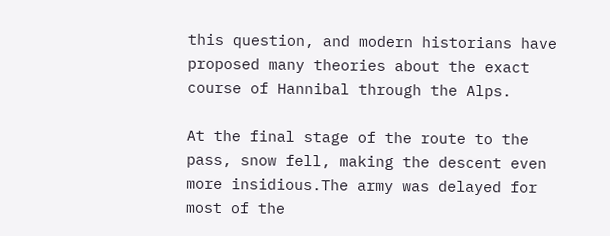this question, and modern historians have proposed many theories about the exact course of Hannibal through the Alps.

At the final stage of the route to the pass, snow fell, making the descent even more insidious.The army was delayed for most of the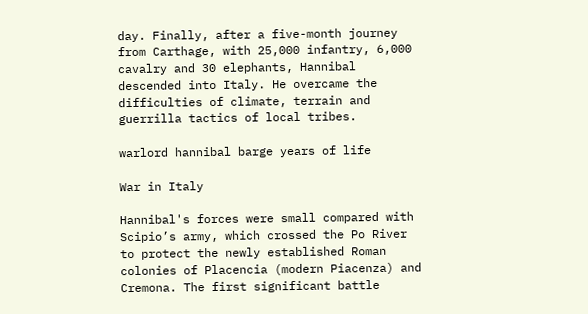day. Finally, after a five-month journey from Carthage, with 25,000 infantry, 6,000 cavalry and 30 elephants, Hannibal descended into Italy. He overcame the difficulties of climate, terrain and guerrilla tactics of local tribes.

warlord hannibal barge years of life

War in Italy

Hannibal's forces were small compared with Scipio’s army, which crossed the Po River to protect the newly established Roman colonies of Placencia (modern Piacenza) and Cremona. The first significant battle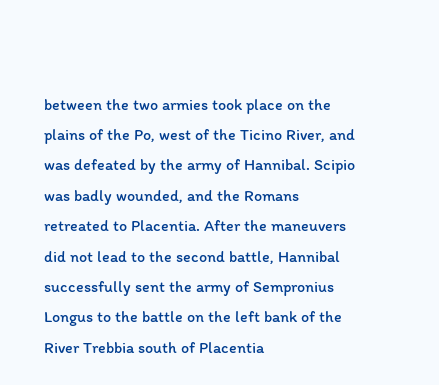between the two armies took place on the plains of the Po, west of the Ticino River, and was defeated by the army of Hannibal. Scipio was badly wounded, and the Romans retreated to Placentia. After the maneuvers did not lead to the second battle, Hannibal successfully sent the army of Sempronius Longus to the battle on the left bank of the River Trebbia south of Placentia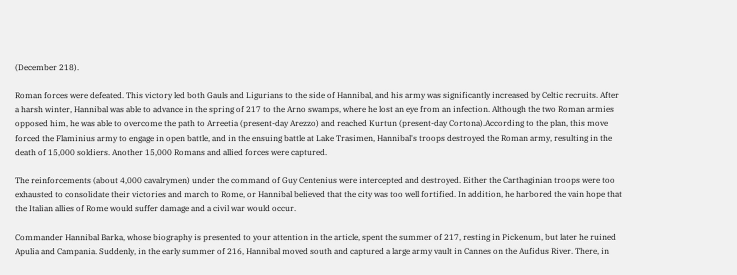(December 218).

Roman forces were defeated. This victory led both Gauls and Ligurians to the side of Hannibal, and his army was significantly increased by Celtic recruits. After a harsh winter, Hannibal was able to advance in the spring of 217 to the Arno swamps, where he lost an eye from an infection. Although the two Roman armies opposed him, he was able to overcome the path to Arreetia (present-day Arezzo) and reached Kurtun (present-day Cortona).According to the plan, this move forced the Flaminius army to engage in open battle, and in the ensuing battle at Lake Trasimen, Hannibal's troops destroyed the Roman army, resulting in the death of 15,000 soldiers. Another 15,000 Romans and allied forces were captured.

The reinforcements (about 4,000 cavalrymen) under the command of Guy Centenius were intercepted and destroyed. Either the Carthaginian troops were too exhausted to consolidate their victories and march to Rome, or Hannibal believed that the city was too well fortified. In addition, he harbored the vain hope that the Italian allies of Rome would suffer damage and a civil war would occur.

Commander Hannibal Barka, whose biography is presented to your attention in the article, spent the summer of 217, resting in Pickenum, but later he ruined Apulia and Campania. Suddenly, in the early summer of 216, Hannibal moved south and captured a large army vault in Cannes on the Aufidus River. There, in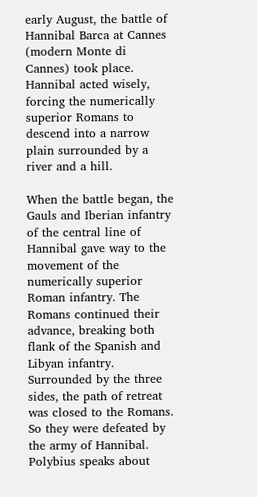early August, the battle of Hannibal Barca at Cannes (modern Monte di Cannes) took place. Hannibal acted wisely, forcing the numerically superior Romans to descend into a narrow plain surrounded by a river and a hill.

When the battle began, the Gauls and Iberian infantry of the central line of Hannibal gave way to the movement of the numerically superior Roman infantry. The Romans continued their advance, breaking both flank of the Spanish and Libyan infantry. Surrounded by the three sides, the path of retreat was closed to the Romans. So they were defeated by the army of Hannibal. Polybius speaks about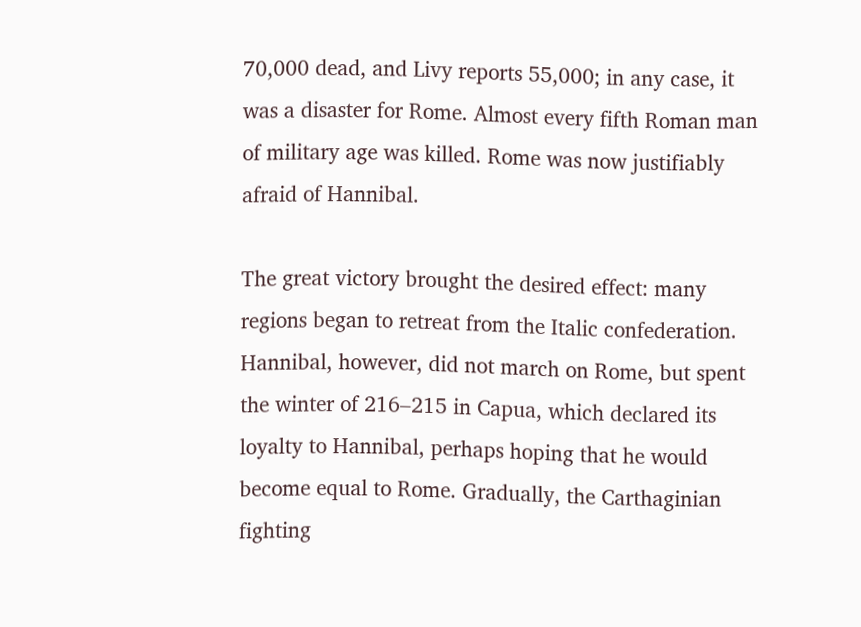70,000 dead, and Livy reports 55,000; in any case, it was a disaster for Rome. Almost every fifth Roman man of military age was killed. Rome was now justifiably afraid of Hannibal.

The great victory brought the desired effect: many regions began to retreat from the Italic confederation. Hannibal, however, did not march on Rome, but spent the winter of 216–215 in Capua, which declared its loyalty to Hannibal, perhaps hoping that he would become equal to Rome. Gradually, the Carthaginian fighting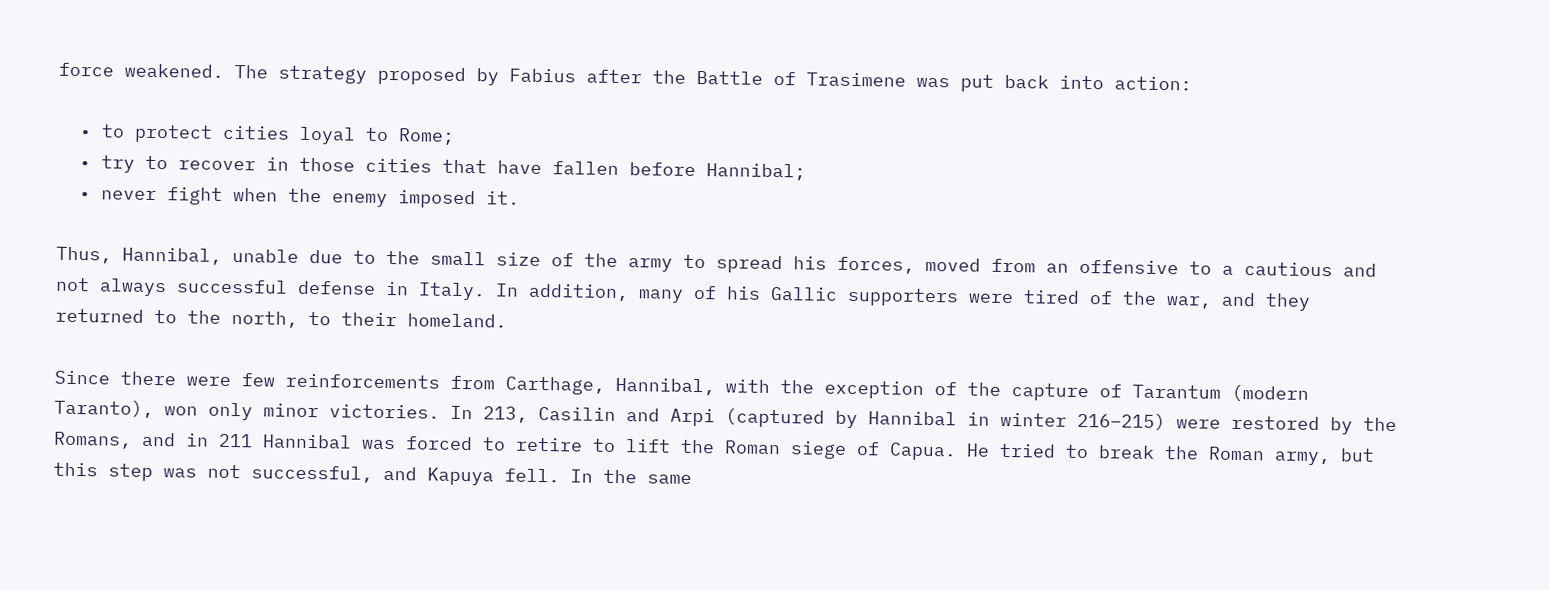force weakened. The strategy proposed by Fabius after the Battle of Trasimene was put back into action:

  • to protect cities loyal to Rome;
  • try to recover in those cities that have fallen before Hannibal;
  • never fight when the enemy imposed it.

Thus, Hannibal, unable due to the small size of the army to spread his forces, moved from an offensive to a cautious and not always successful defense in Italy. In addition, many of his Gallic supporters were tired of the war, and they returned to the north, to their homeland.

Since there were few reinforcements from Carthage, Hannibal, with the exception of the capture of Tarantum (modern Taranto), won only minor victories. In 213, Casilin and Arpi (captured by Hannibal in winter 216–215) were restored by the Romans, and in 211 Hannibal was forced to retire to lift the Roman siege of Capua. He tried to break the Roman army, but this step was not successful, and Kapuya fell. In the same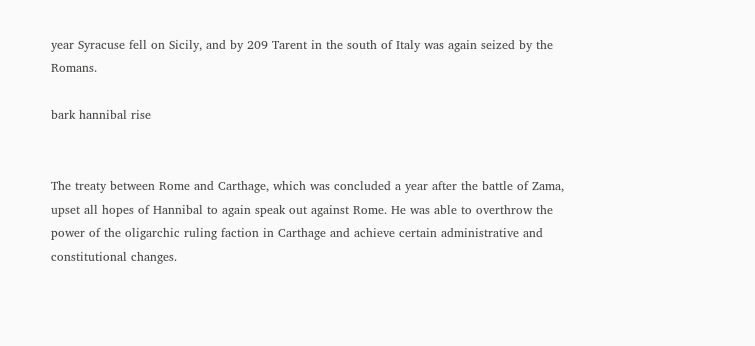year Syracuse fell on Sicily, and by 209 Tarent in the south of Italy was again seized by the Romans.

bark hannibal rise


The treaty between Rome and Carthage, which was concluded a year after the battle of Zama, upset all hopes of Hannibal to again speak out against Rome. He was able to overthrow the power of the oligarchic ruling faction in Carthage and achieve certain administrative and constitutional changes.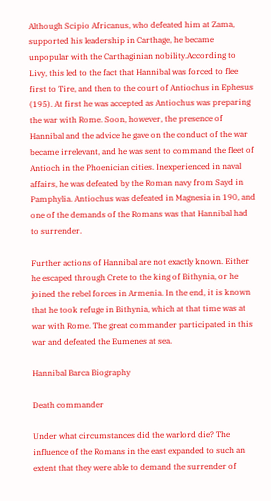Although Scipio Africanus, who defeated him at Zama, supported his leadership in Carthage, he became unpopular with the Carthaginian nobility.According to Livy, this led to the fact that Hannibal was forced to flee first to Tire, and then to the court of Antiochus in Ephesus (195). At first he was accepted as Antiochus was preparing the war with Rome. Soon, however, the presence of Hannibal and the advice he gave on the conduct of the war became irrelevant, and he was sent to command the fleet of Antioch in the Phoenician cities. Inexperienced in naval affairs, he was defeated by the Roman navy from Sayd in Pamphylia. Antiochus was defeated in Magnesia in 190, and one of the demands of the Romans was that Hannibal had to surrender.

Further actions of Hannibal are not exactly known. Either he escaped through Crete to the king of Bithynia, or he joined the rebel forces in Armenia. In the end, it is known that he took refuge in Bithynia, which at that time was at war with Rome. The great commander participated in this war and defeated the Eumenes at sea.

Hannibal Barca Biography

Death commander

Under what circumstances did the warlord die? The influence of the Romans in the east expanded to such an extent that they were able to demand the surrender of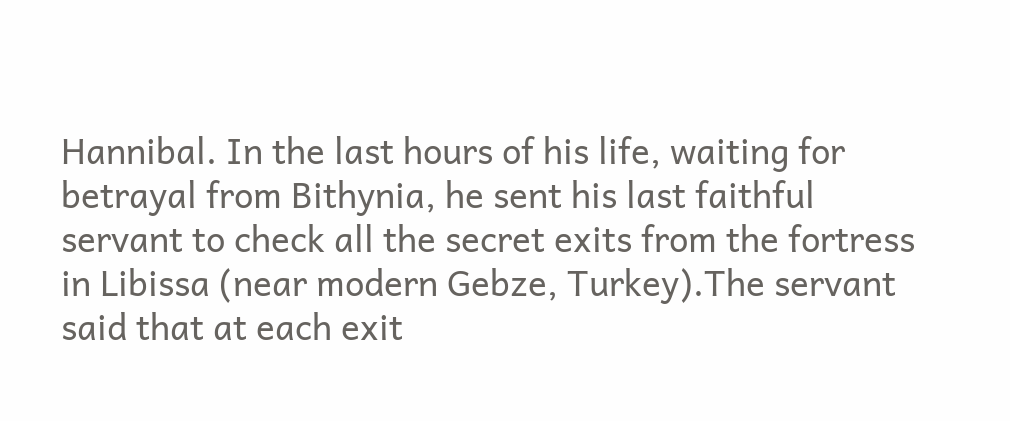Hannibal. In the last hours of his life, waiting for betrayal from Bithynia, he sent his last faithful servant to check all the secret exits from the fortress in Libissa (near modern Gebze, Turkey).The servant said that at each exit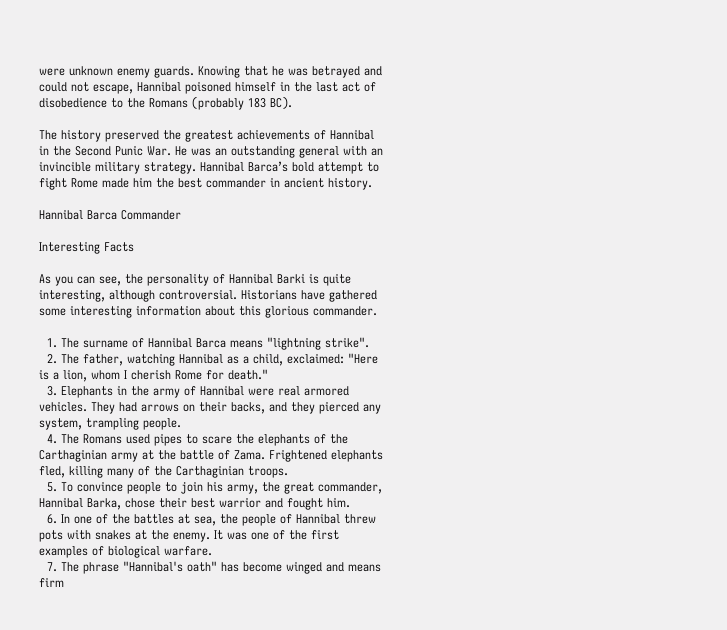were unknown enemy guards. Knowing that he was betrayed and could not escape, Hannibal poisoned himself in the last act of disobedience to the Romans (probably 183 BC).

The history preserved the greatest achievements of Hannibal in the Second Punic War. He was an outstanding general with an invincible military strategy. Hannibal Barca’s bold attempt to fight Rome made him the best commander in ancient history.

Hannibal Barca Commander

Interesting Facts

As you can see, the personality of Hannibal Barki is quite interesting, although controversial. Historians have gathered some interesting information about this glorious commander.

  1. The surname of Hannibal Barca means "lightning strike".
  2. The father, watching Hannibal as a child, exclaimed: "Here is a lion, whom I cherish Rome for death."
  3. Elephants in the army of Hannibal were real armored vehicles. They had arrows on their backs, and they pierced any system, trampling people.
  4. The Romans used pipes to scare the elephants of the Carthaginian army at the battle of Zama. Frightened elephants fled, killing many of the Carthaginian troops.
  5. To convince people to join his army, the great commander, Hannibal Barka, chose their best warrior and fought him.
  6. In one of the battles at sea, the people of Hannibal threw pots with snakes at the enemy. It was one of the first examples of biological warfare.
  7. The phrase "Hannibal's oath" has become winged and means firm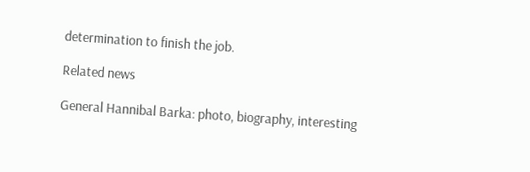determination to finish the job.

Related news

General Hannibal Barka: photo, biography, interesting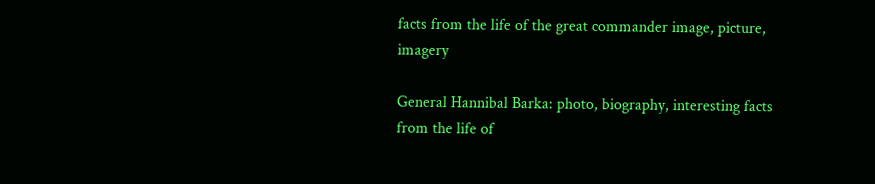facts from the life of the great commander image, picture, imagery

General Hannibal Barka: photo, biography, interesting facts from the life of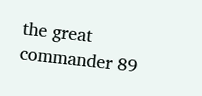the great commander 89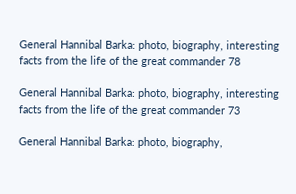General Hannibal Barka: photo, biography, interesting facts from the life of the great commander 78

General Hannibal Barka: photo, biography, interesting facts from the life of the great commander 73

General Hannibal Barka: photo, biography,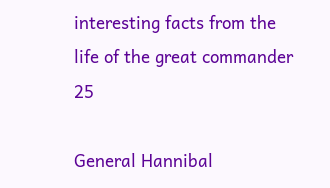interesting facts from the life of the great commander 25

General Hannibal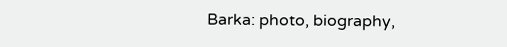Barka: photo, biography,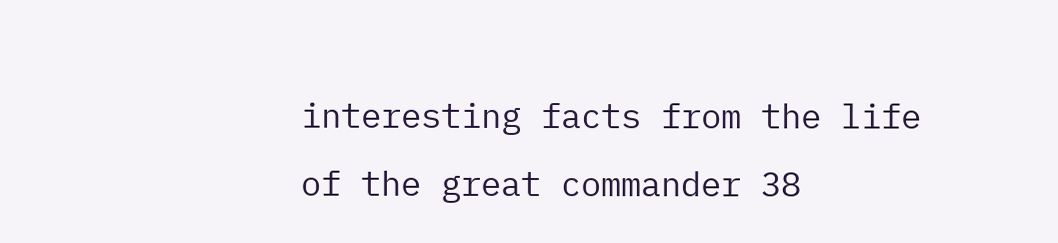interesting facts from the life of the great commander 38